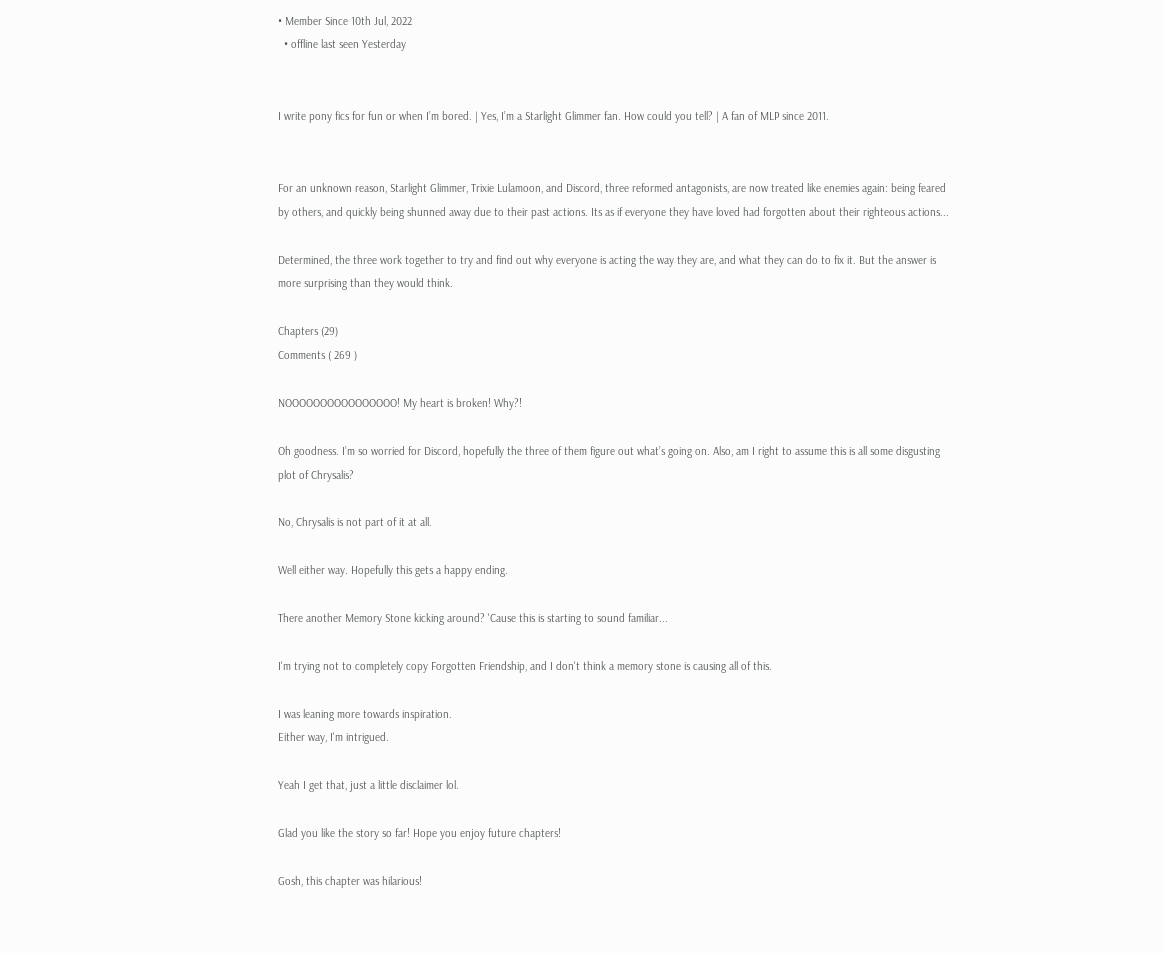• Member Since 10th Jul, 2022
  • offline last seen Yesterday


I write pony fics for fun or when I’m bored. | Yes, I’m a Starlight Glimmer fan. How could you tell? | A fan of MLP since 2011.


For an unknown reason, Starlight Glimmer, Trixie Lulamoon, and Discord, three reformed antagonists, are now treated like enemies again: being feared by others, and quickly being shunned away due to their past actions. Its as if everyone they have loved had forgotten about their righteous actions...

Determined, the three work together to try and find out why everyone is acting the way they are, and what they can do to fix it. But the answer is more surprising than they would think.

Chapters (29)
Comments ( 269 )

NOOOOOOOOOOOOOOOO! My heart is broken! Why?!

Oh goodness. I’m so worried for Discord, hopefully the three of them figure out what’s going on. Also, am I right to assume this is all some disgusting plot of Chrysalis?

No, Chrysalis is not part of it at all.

Well either way. Hopefully this gets a happy ending.

There another Memory Stone kicking around? 'Cause this is starting to sound familiar...

I'm trying not to completely copy Forgotten Friendship, and I don't think a memory stone is causing all of this.

I was leaning more towards inspiration.
Either way, I'm intrigued.

Yeah I get that, just a little disclaimer lol.

Glad you like the story so far! Hope you enjoy future chapters!

Gosh, this chapter was hilarious!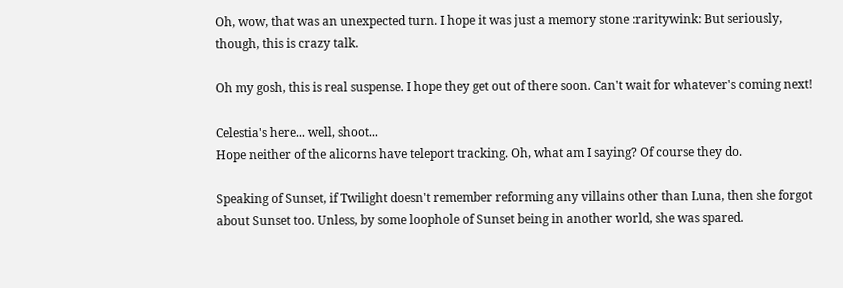Oh, wow, that was an unexpected turn. I hope it was just a memory stone :raritywink: But seriously, though, this is crazy talk.

Oh my gosh, this is real suspense. I hope they get out of there soon. Can't wait for whatever's coming next!

Celestia's here... well, shoot...
Hope neither of the alicorns have teleport tracking. Oh, what am I saying? Of course they do.

Speaking of Sunset, if Twilight doesn't remember reforming any villains other than Luna, then she forgot about Sunset too. Unless, by some loophole of Sunset being in another world, she was spared.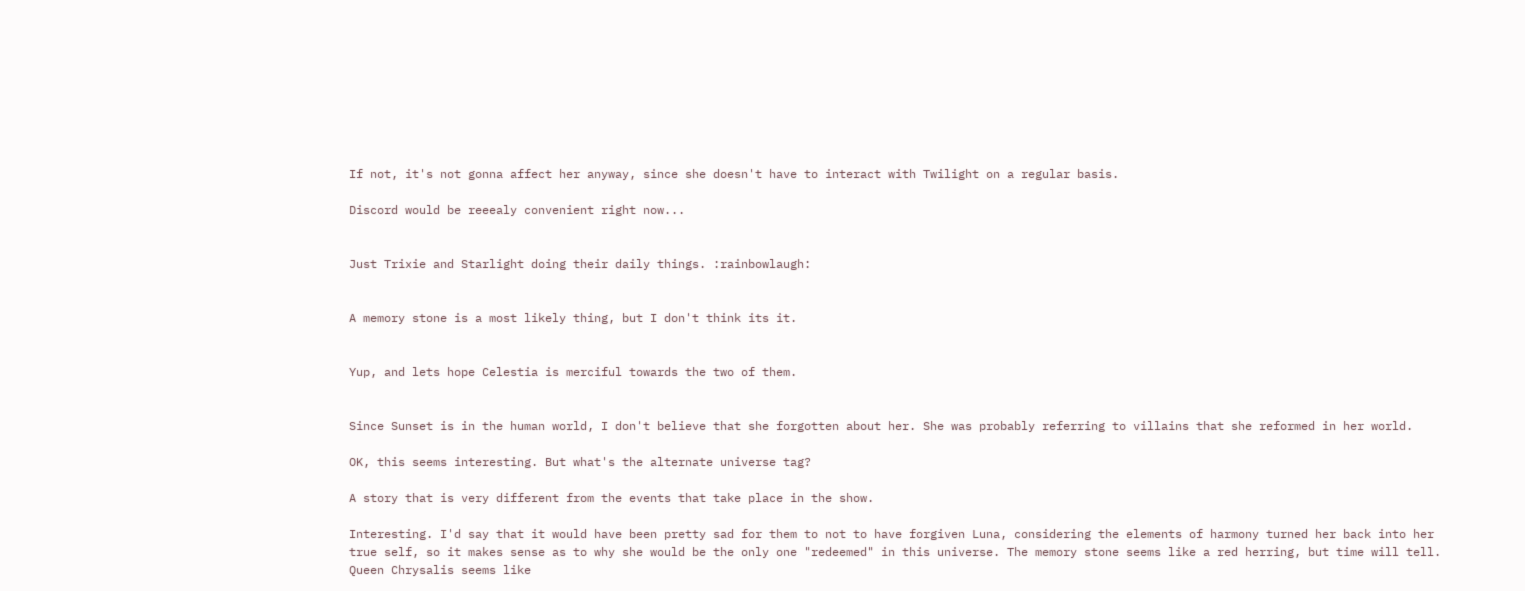If not, it's not gonna affect her anyway, since she doesn't have to interact with Twilight on a regular basis.

Discord would be reeealy convenient right now...


Just Trixie and Starlight doing their daily things. :rainbowlaugh:


A memory stone is a most likely thing, but I don't think its it.


Yup, and lets hope Celestia is merciful towards the two of them.


Since Sunset is in the human world, I don't believe that she forgotten about her. She was probably referring to villains that she reformed in her world.

OK, this seems interesting. But what's the alternate universe tag?

A story that is very different from the events that take place in the show.

Interesting. I'd say that it would have been pretty sad for them to not to have forgiven Luna, considering the elements of harmony turned her back into her true self, so it makes sense as to why she would be the only one "redeemed" in this universe. The memory stone seems like a red herring, but time will tell. Queen Chrysalis seems like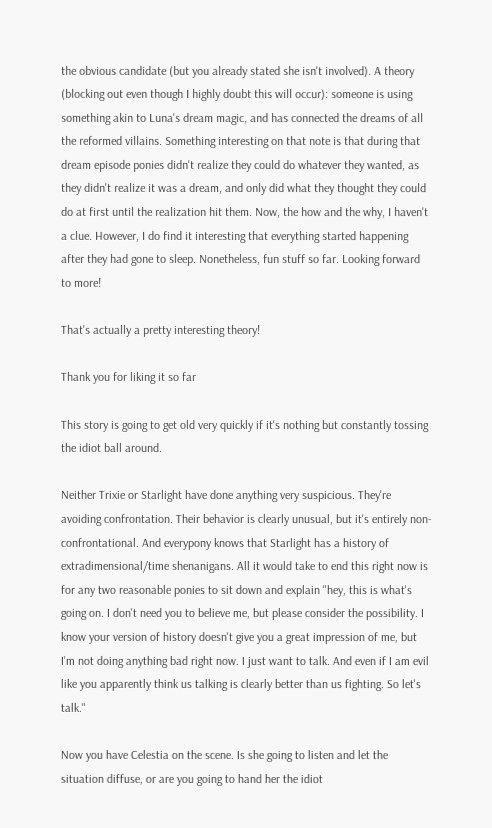the obvious candidate (but you already stated she isn't involved). A theory (blocking out even though I highly doubt this will occur): someone is using something akin to Luna's dream magic, and has connected the dreams of all the reformed villains. Something interesting on that note is that during that dream episode ponies didn't realize they could do whatever they wanted, as they didn't realize it was a dream, and only did what they thought they could do at first until the realization hit them. Now, the how and the why, I haven't a clue. However, I do find it interesting that everything started happening after they had gone to sleep. Nonetheless, fun stuff so far. Looking forward to more!

That's actually a pretty interesting theory!

Thank you for liking it so far

This story is going to get old very quickly if it's nothing but constantly tossing the idiot ball around.

Neither Trixie or Starlight have done anything very suspicious. They're avoiding confrontation. Their behavior is clearly unusual, but it's entirely non-confrontational. And everypony knows that Starlight has a history of extradimensional/time shenanigans. All it would take to end this right now is for any two reasonable ponies to sit down and explain "hey, this is what's going on. I don't need you to believe me, but please consider the possibility. I know your version of history doesn't give you a great impression of me, but I'm not doing anything bad right now. I just want to talk. And even if I am evil like you apparently think us talking is clearly better than us fighting. So let's talk."

Now you have Celestia on the scene. Is she going to listen and let the situation diffuse, or are you going to hand her the idiot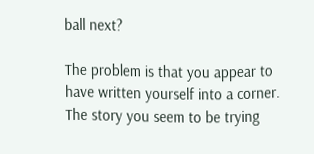ball next?

The problem is that you appear to have written yourself into a corner. The story you seem to be trying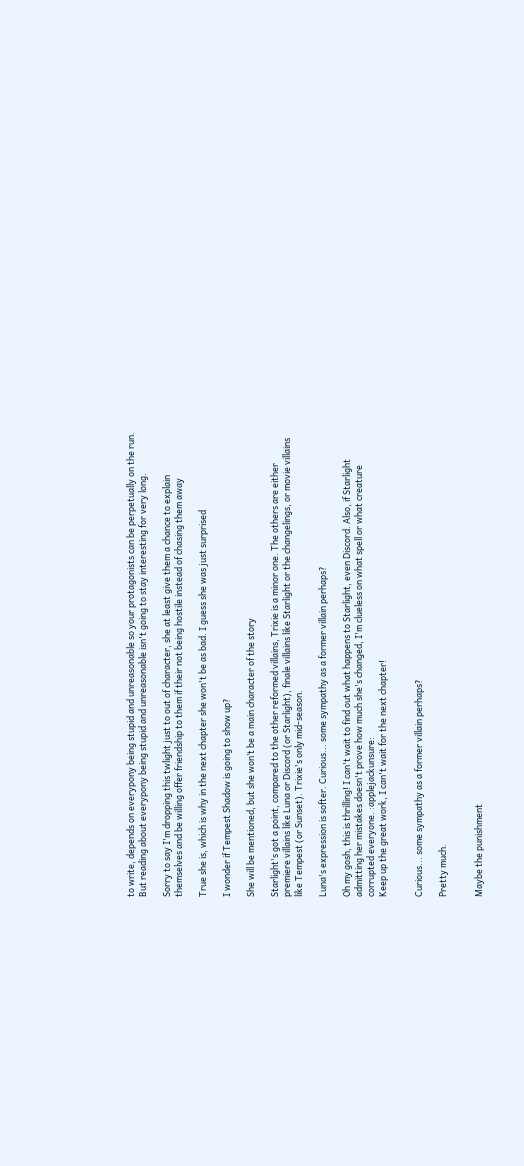to write, depends on everypony being stupid and unreasonable so your protagonists can be perpetually on the run. But reading about everypony being stupid and unreasonable isn't going to stay interesting for very long.

Sorry to say I'm dropping this twlight just to out of character, she at least give them a chance to explain themselves and be willing offer friendship to them if their not being hostile instead of chasing them away

True she is, which is why in the next chapter she won't be as bad. I guess she was just surprised

I wonder if Tempest Shadow is going to show up?

She will be mentioned, but she won’t be a main character of the story

Starlight's got a point, compared to the other reformed villains, Trixie is a minor one. The others are either premiere villains like Luna or Discord (or Starlight), finale villains like Starlight or the changelings, or movie villains like Tempest (or Sunset). Trixie's only mid-season.

Luna's expression is softer. Curious... some sympathy as a former villain perhaps?

Oh my gosh, this is thrilling! I can't wait to find out what happens to Starlight, even Discord. Also, if Starlight admitting her mistakes doesn't prove how much she's changed, I'm clueless on what spell or what creature corrupted everyone. :applejackunsure:
Keep up the great work, I can't wait for the next chapter!


Curious... some sympathy as a former villain perhaps?

Pretty much.


Maybe the punishment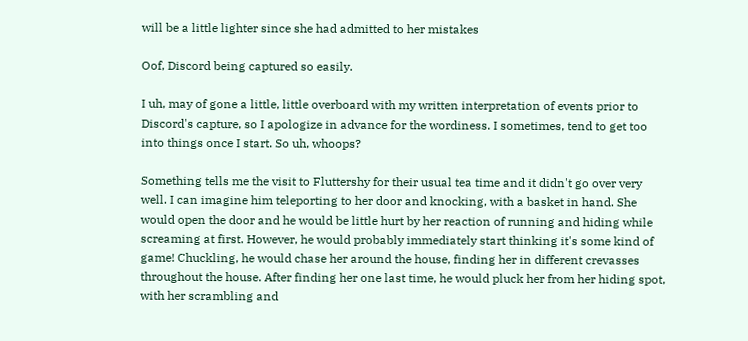will be a little lighter since she had admitted to her mistakes

Oof, Discord being captured so easily.

I uh, may of gone a little, little overboard with my written interpretation of events prior to Discord's capture, so I apologize in advance for the wordiness. I sometimes, tend to get too into things once I start. So uh, whoops?

Something tells me the visit to Fluttershy for their usual tea time and it didn't go over very well. I can imagine him teleporting to her door and knocking, with a basket in hand. She would open the door and he would be little hurt by her reaction of running and hiding while screaming at first. However, he would probably immediately start thinking it's some kind of game! Chuckling, he would chase her around the house, finding her in different crevasses throughout the house. After finding her one last time, he would pluck her from her hiding spot, with her scrambling and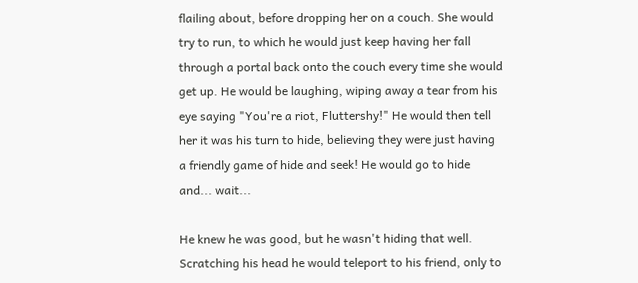flailing about, before dropping her on a couch. She would try to run, to which he would just keep having her fall through a portal back onto the couch every time she would get up. He would be laughing, wiping away a tear from his eye saying "You're a riot, Fluttershy!" He would then tell her it was his turn to hide, believing they were just having a friendly game of hide and seek! He would go to hide and... wait...

He knew he was good, but he wasn't hiding that well. Scratching his head he would teleport to his friend, only to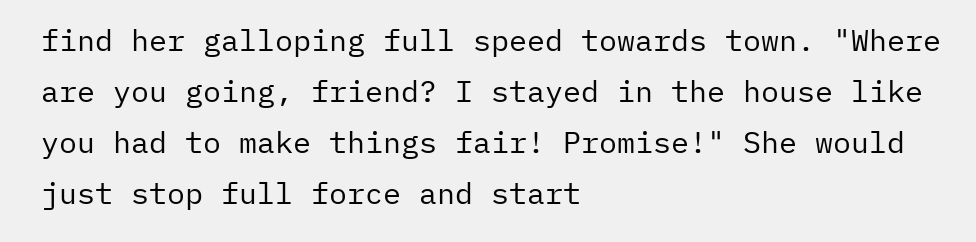find her galloping full speed towards town. "Where are you going, friend? I stayed in the house like you had to make things fair! Promise!" She would just stop full force and start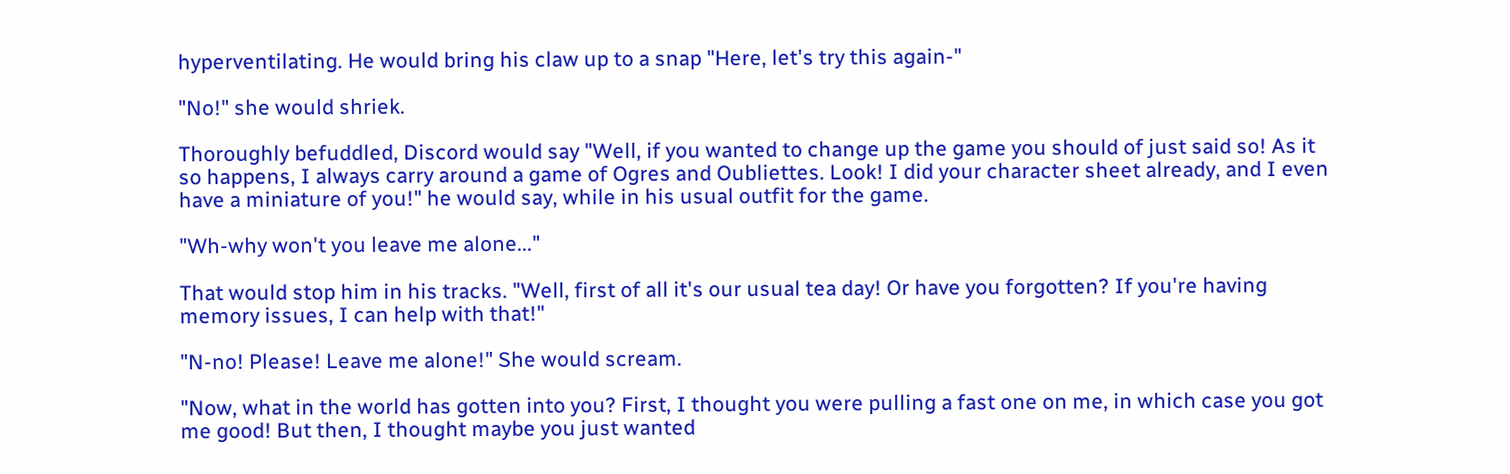hyperventilating. He would bring his claw up to a snap "Here, let's try this again-"

"No!" she would shriek.

Thoroughly befuddled, Discord would say "Well, if you wanted to change up the game you should of just said so! As it so happens, I always carry around a game of Ogres and Oubliettes. Look! I did your character sheet already, and I even have a miniature of you!" he would say, while in his usual outfit for the game.

"Wh-why won't you leave me alone..."

That would stop him in his tracks. "Well, first of all it's our usual tea day! Or have you forgotten? If you're having memory issues, I can help with that!"

"N-no! Please! Leave me alone!" She would scream.

"Now, what in the world has gotten into you? First, I thought you were pulling a fast one on me, in which case you got me good! But then, I thought maybe you just wanted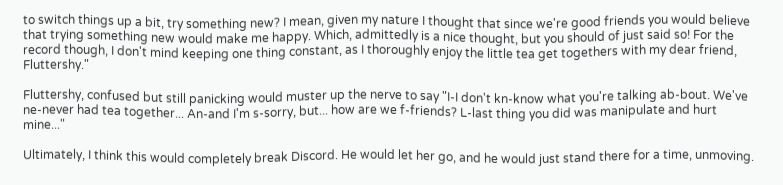to switch things up a bit, try something new? I mean, given my nature I thought that since we're good friends you would believe that trying something new would make me happy. Which, admittedly is a nice thought, but you should of just said so! For the record though, I don't mind keeping one thing constant, as I thoroughly enjoy the little tea get togethers with my dear friend, Fluttershy."

Fluttershy, confused but still panicking would muster up the nerve to say "I-I don't kn-know what you're talking ab-bout. We've ne-never had tea together... An-and I'm s-sorry, but... how are we f-friends? L-last thing you did was manipulate and hurt mine..."

Ultimately, I think this would completely break Discord. He would let her go, and he would just stand there for a time, unmoving.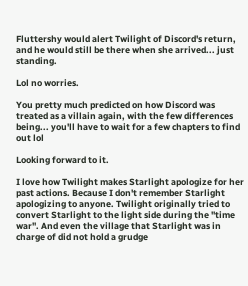Fluttershy would alert Twilight of Discord's return, and he would still be there when she arrived... just standing.

Lol no worries.

You pretty much predicted on how Discord was treated as a villain again, with the few differences being... you'll have to wait for a few chapters to find out lol

Looking forward to it.

I love how Twilight makes Starlight apologize for her past actions. Because I don't remember Starlight apologizing to anyone. Twilight originally tried to convert Starlight to the light side during the "time war". And even the village that Starlight was in charge of did not hold a grudge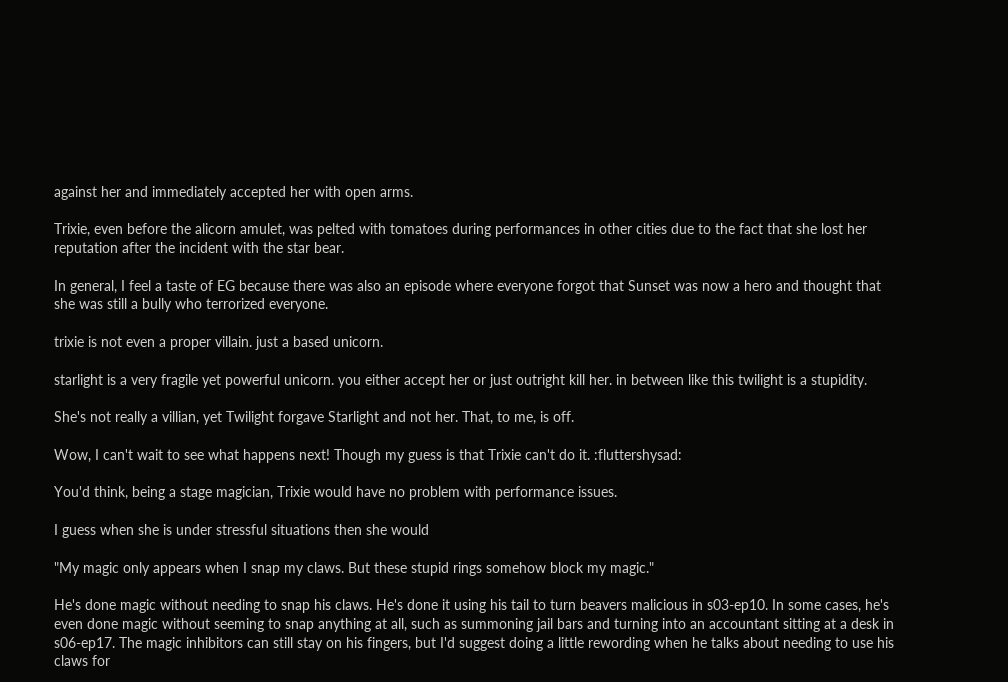against her and immediately accepted her with open arms.

Trixie, even before the alicorn amulet, was pelted with tomatoes during performances in other cities due to the fact that she lost her reputation after the incident with the star bear.

In general, I feel a taste of EG because there was also an episode where everyone forgot that Sunset was now a hero and thought that she was still a bully who terrorized everyone.

trixie is not even a proper villain. just a based unicorn.

starlight is a very fragile yet powerful unicorn. you either accept her or just outright kill her. in between like this twilight is a stupidity.

She's not really a villian, yet Twilight forgave Starlight and not her. That, to me, is off.

Wow, I can't wait to see what happens next! Though my guess is that Trixie can't do it. :fluttershysad:

You'd think, being a stage magician, Trixie would have no problem with performance issues.

I guess when she is under stressful situations then she would

"My magic only appears when I snap my claws. But these stupid rings somehow block my magic."

He's done magic without needing to snap his claws. He's done it using his tail to turn beavers malicious in s03-ep10. In some cases, he's even done magic without seeming to snap anything at all, such as summoning jail bars and turning into an accountant sitting at a desk in s06-ep17. The magic inhibitors can still stay on his fingers, but I'd suggest doing a little rewording when he talks about needing to use his claws for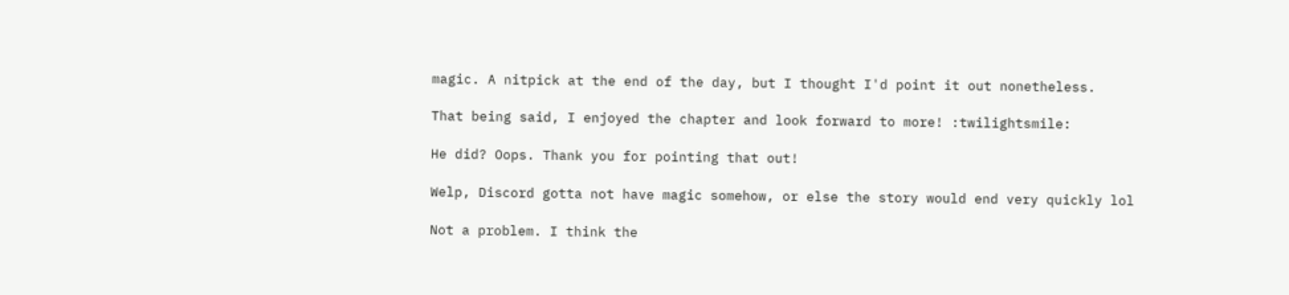magic. A nitpick at the end of the day, but I thought I'd point it out nonetheless.

That being said, I enjoyed the chapter and look forward to more! :twilightsmile:

He did? Oops. Thank you for pointing that out!

Welp, Discord gotta not have magic somehow, or else the story would end very quickly lol

Not a problem. I think the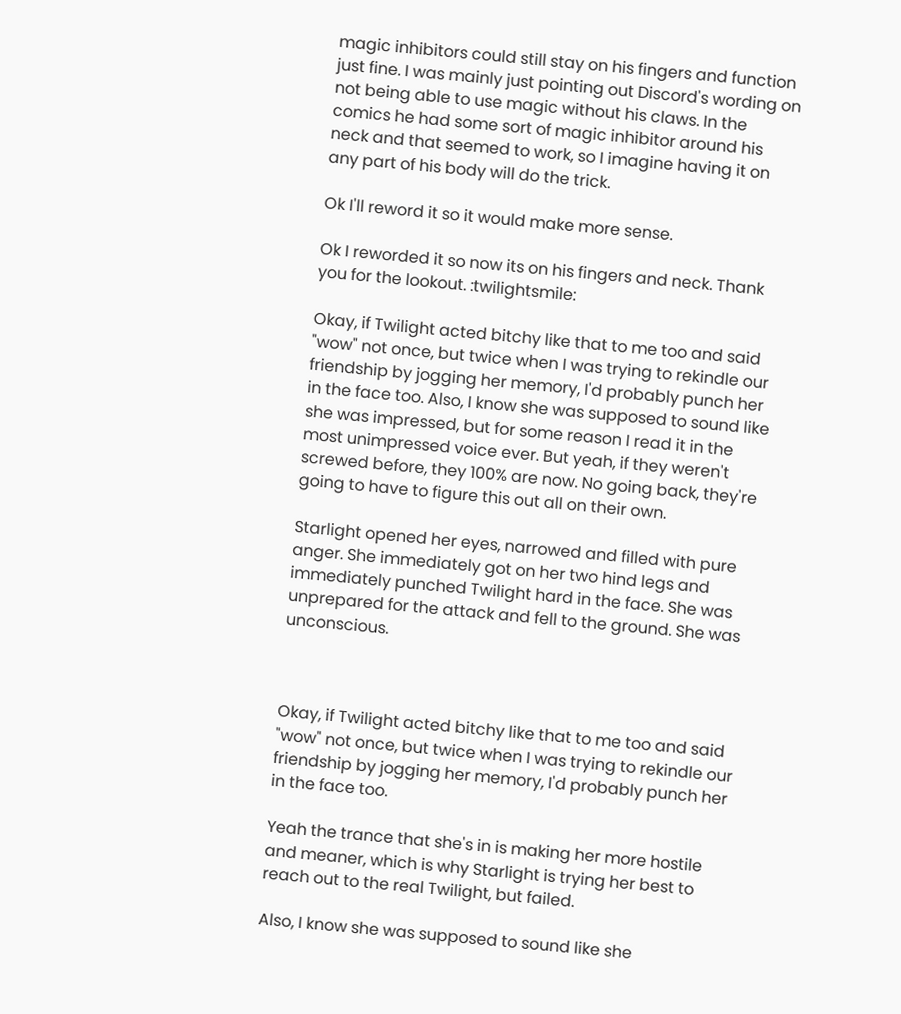magic inhibitors could still stay on his fingers and function just fine. I was mainly just pointing out Discord's wording on not being able to use magic without his claws. In the comics he had some sort of magic inhibitor around his neck and that seemed to work, so I imagine having it on any part of his body will do the trick.

Ok I'll reword it so it would make more sense.

Ok I reworded it so now its on his fingers and neck. Thank you for the lookout. :twilightsmile:

Okay, if Twilight acted bitchy like that to me too and said "wow" not once, but twice when I was trying to rekindle our friendship by jogging her memory, I'd probably punch her in the face too. Also, I know she was supposed to sound like she was impressed, but for some reason I read it in the most unimpressed voice ever. But yeah, if they weren't screwed before, they 100% are now. No going back, they're going to have to figure this out all on their own.

Starlight opened her eyes, narrowed and filled with pure anger. She immediately got on her two hind legs and immediately punched Twilight hard in the face. She was unprepared for the attack and fell to the ground. She was unconscious.



Okay, if Twilight acted bitchy like that to me too and said "wow" not once, but twice when I was trying to rekindle our friendship by jogging her memory, I'd probably punch her in the face too.

Yeah the trance that she's in is making her more hostile and meaner, which is why Starlight is trying her best to reach out to the real Twilight, but failed.

Also, I know she was supposed to sound like she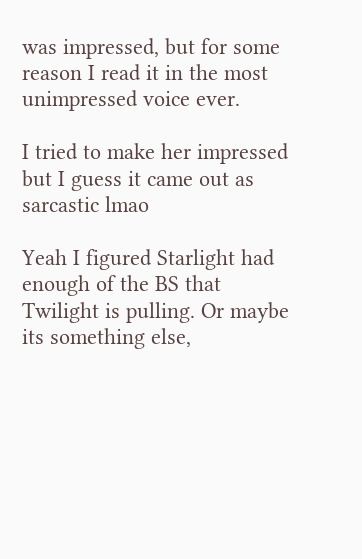was impressed, but for some reason I read it in the most unimpressed voice ever.

I tried to make her impressed but I guess it came out as sarcastic lmao

Yeah I figured Starlight had enough of the BS that Twilight is pulling. Or maybe its something else,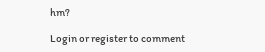hm?

Login or register to comment